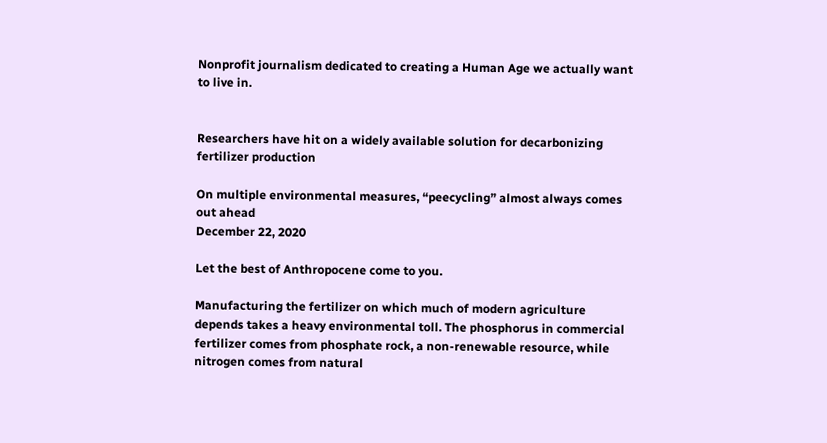Nonprofit journalism dedicated to creating a Human Age we actually want to live in.


Researchers have hit on a widely available solution for decarbonizing fertilizer production

On multiple environmental measures, “peecycling” almost always comes out ahead
December 22, 2020

Let the best of Anthropocene come to you.

Manufacturing the fertilizer on which much of modern agriculture depends takes a heavy environmental toll. The phosphorus in commercial fertilizer comes from phosphate rock, a non-renewable resource, while nitrogen comes from natural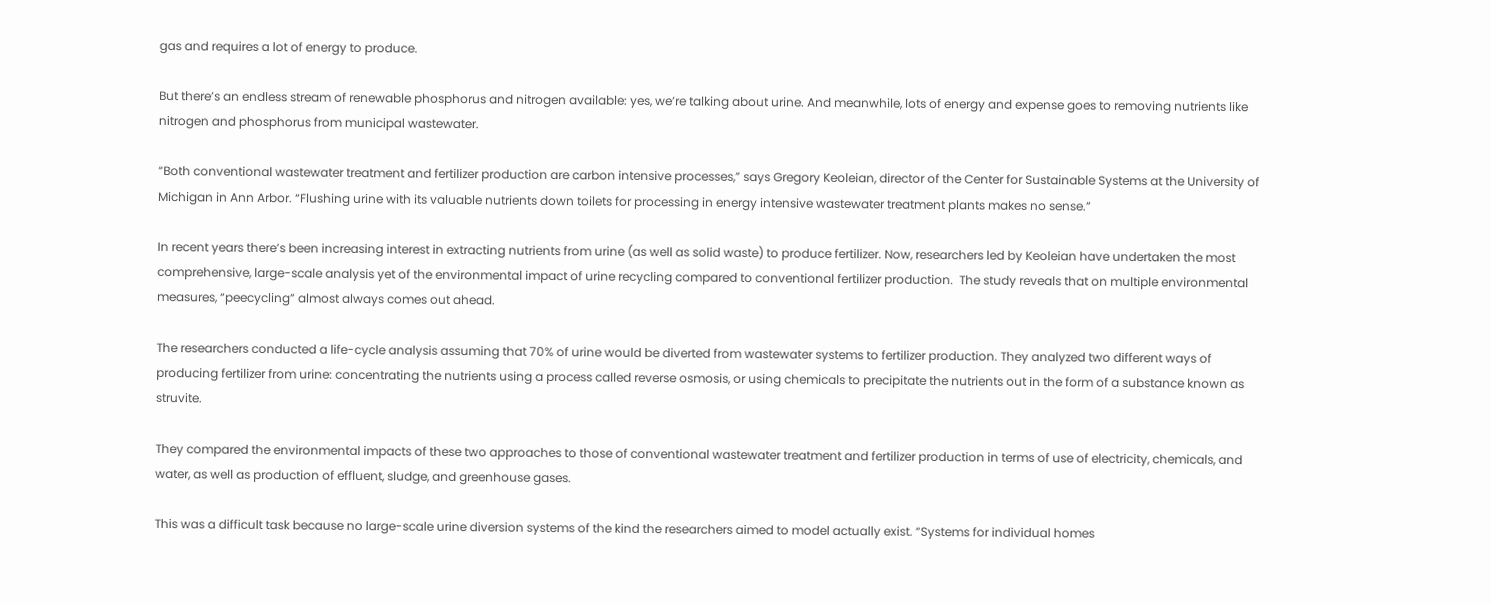gas and requires a lot of energy to produce.

But there’s an endless stream of renewable phosphorus and nitrogen available: yes, we’re talking about urine. And meanwhile, lots of energy and expense goes to removing nutrients like nitrogen and phosphorus from municipal wastewater.

“Both conventional wastewater treatment and fertilizer production are carbon intensive processes,” says Gregory Keoleian, director of the Center for Sustainable Systems at the University of Michigan in Ann Arbor. “Flushing urine with its valuable nutrients down toilets for processing in energy intensive wastewater treatment plants makes no sense.”

In recent years there’s been increasing interest in extracting nutrients from urine (as well as solid waste) to produce fertilizer. Now, researchers led by Keoleian have undertaken the most comprehensive, large-scale analysis yet of the environmental impact of urine recycling compared to conventional fertilizer production.  The study reveals that on multiple environmental measures, “peecycling” almost always comes out ahead.

The researchers conducted a life-cycle analysis assuming that 70% of urine would be diverted from wastewater systems to fertilizer production. They analyzed two different ways of producing fertilizer from urine: concentrating the nutrients using a process called reverse osmosis, or using chemicals to precipitate the nutrients out in the form of a substance known as struvite.

They compared the environmental impacts of these two approaches to those of conventional wastewater treatment and fertilizer production in terms of use of electricity, chemicals, and water, as well as production of effluent, sludge, and greenhouse gases.

This was a difficult task because no large-scale urine diversion systems of the kind the researchers aimed to model actually exist. “Systems for individual homes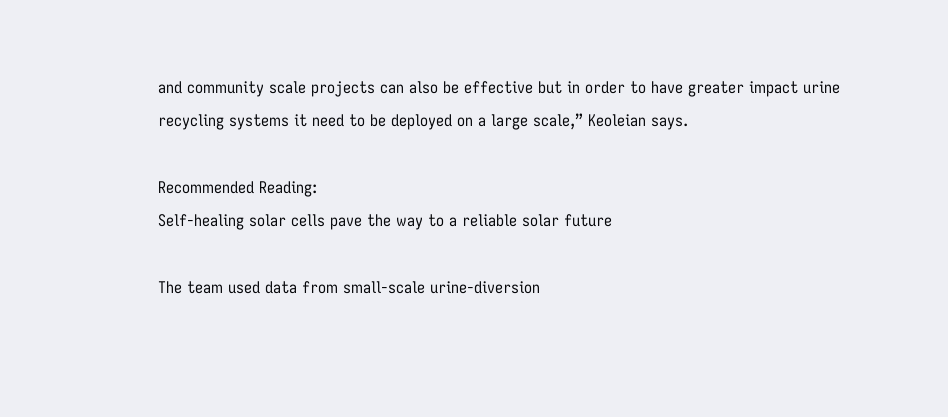and community scale projects can also be effective but in order to have greater impact urine recycling systems it need to be deployed on a large scale,” Keoleian says.

Recommended Reading:
Self-healing solar cells pave the way to a reliable solar future

The team used data from small-scale urine-diversion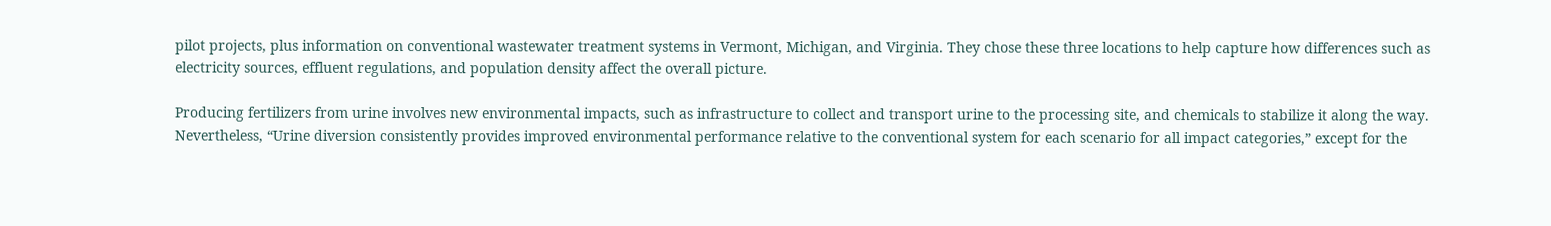pilot projects, plus information on conventional wastewater treatment systems in Vermont, Michigan, and Virginia. They chose these three locations to help capture how differences such as electricity sources, effluent regulations, and population density affect the overall picture.

Producing fertilizers from urine involves new environmental impacts, such as infrastructure to collect and transport urine to the processing site, and chemicals to stabilize it along the way. Nevertheless, “Urine diversion consistently provides improved environmental performance relative to the conventional system for each scenario for all impact categories,” except for the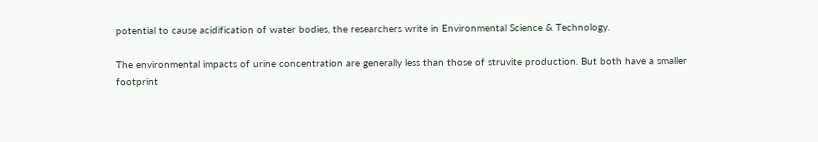potential to cause acidification of water bodies, the researchers write in Environmental Science & Technology.

The environmental impacts of urine concentration are generally less than those of struvite production. But both have a smaller footprint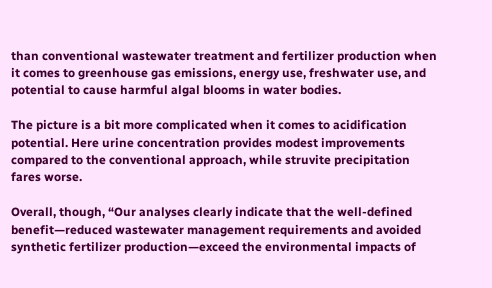than conventional wastewater treatment and fertilizer production when it comes to greenhouse gas emissions, energy use, freshwater use, and potential to cause harmful algal blooms in water bodies.

The picture is a bit more complicated when it comes to acidification potential. Here urine concentration provides modest improvements compared to the conventional approach, while struvite precipitation fares worse.

Overall, though, “Our analyses clearly indicate that the well-defined benefit—reduced wastewater management requirements and avoided synthetic fertilizer production—exceed the environmental impacts of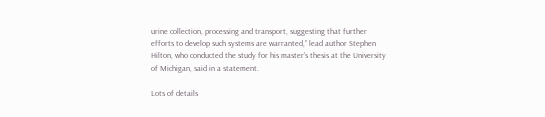urine collection, processing and transport, suggesting that further efforts to develop such systems are warranted,” lead author Stephen Hilton, who conducted the study for his master’s thesis at the University of Michigan, said in a statement.

Lots of details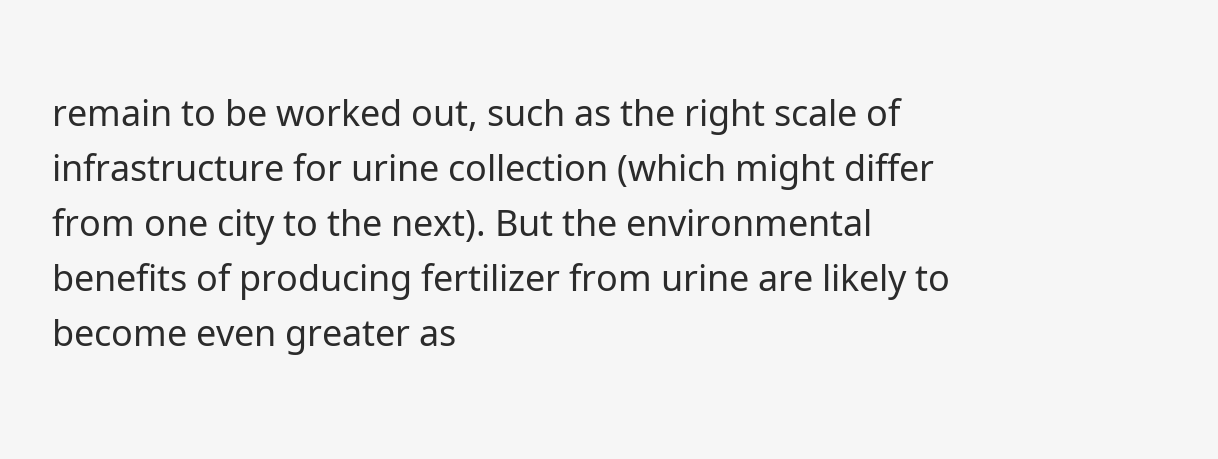remain to be worked out, such as the right scale of infrastructure for urine collection (which might differ from one city to the next). But the environmental benefits of producing fertilizer from urine are likely to become even greater as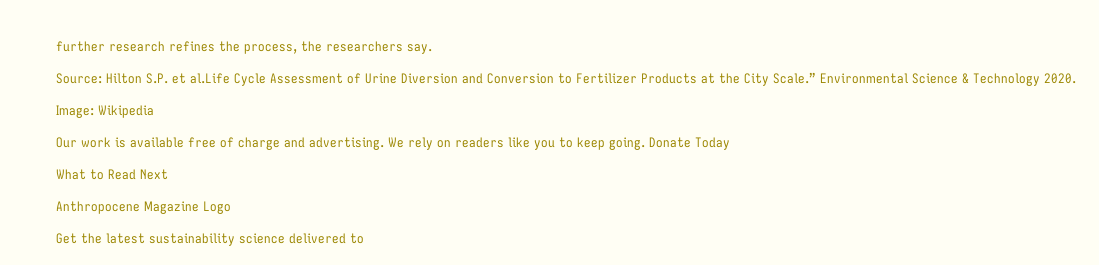further research refines the process, the researchers say.

Source: Hilton S.P. et al.Life Cycle Assessment of Urine Diversion and Conversion to Fertilizer Products at the City Scale.” Environmental Science & Technology 2020.

Image: Wikipedia

Our work is available free of charge and advertising. We rely on readers like you to keep going. Donate Today

What to Read Next

Anthropocene Magazine Logo

Get the latest sustainability science delivered to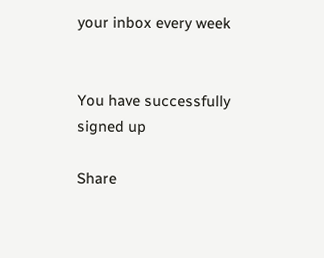your inbox every week


You have successfully signed up

Share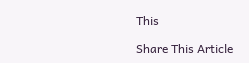This

Share This Article